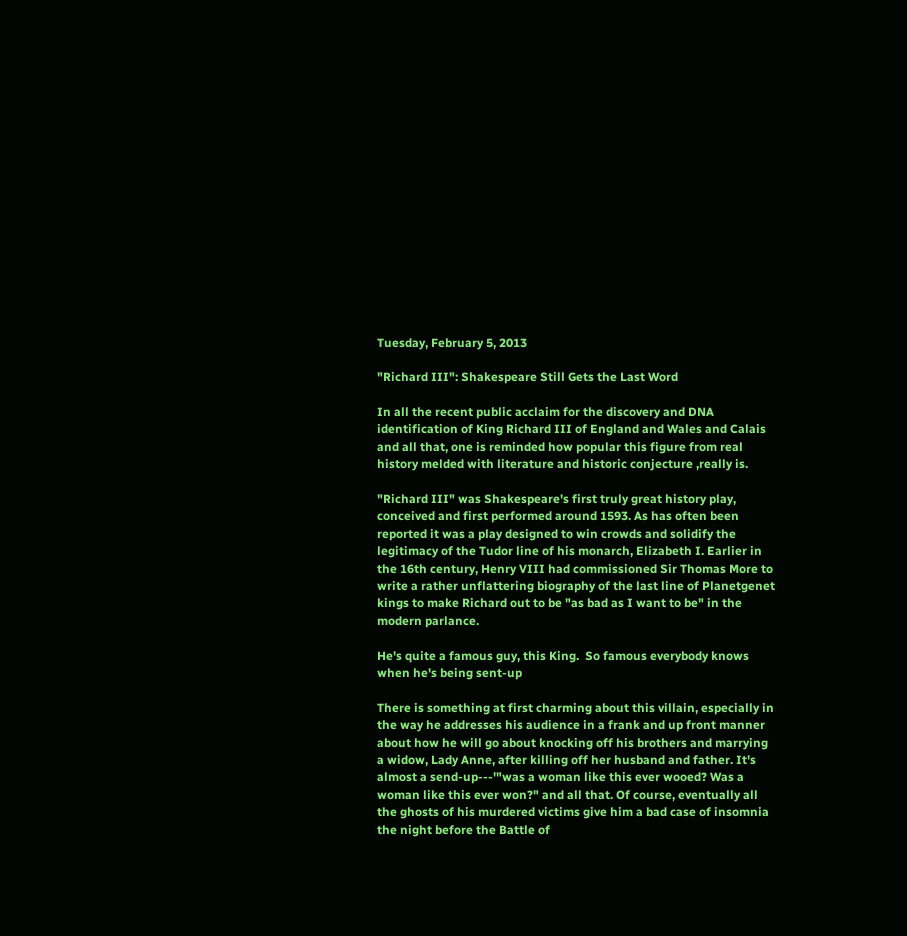Tuesday, February 5, 2013

"Richard III": Shakespeare Still Gets the Last Word

In all the recent public acclaim for the discovery and DNA identification of King Richard III of England and Wales and Calais and all that, one is reminded how popular this figure from real history melded with literature and historic conjecture ,really is.

"Richard III" was Shakespeare's first truly great history play, conceived and first performed around 1593. As has often been reported it was a play designed to win crowds and solidify the legitimacy of the Tudor line of his monarch, Elizabeth I. Earlier in the 16th century, Henry VIII had commissioned Sir Thomas More to write a rather unflattering biography of the last line of Planetgenet kings to make Richard out to be "as bad as I want to be" in the modern parlance.

He's quite a famous guy, this King.  So famous everybody knows when he's being sent-up

There is something at first charming about this villain, especially in the way he addresses his audience in a frank and up front manner about how he will go about knocking off his brothers and marrying a widow, Lady Anne, after killing off her husband and father. It's almost a send-up---'"was a woman like this ever wooed? Was a woman like this ever won?" and all that. Of course, eventually all the ghosts of his murdered victims give him a bad case of insomnia the night before the Battle of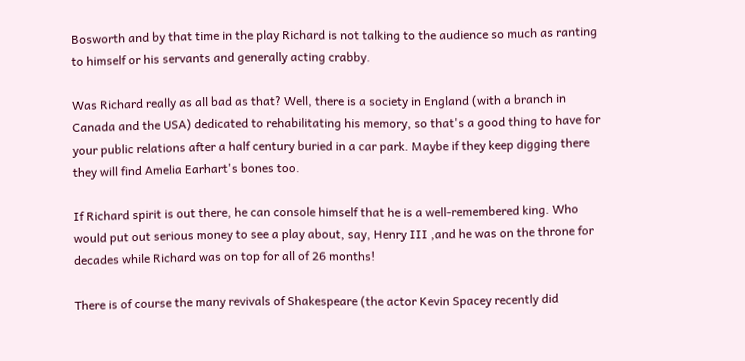Bosworth and by that time in the play Richard is not talking to the audience so much as ranting to himself or his servants and generally acting crabby.

Was Richard really as all bad as that? Well, there is a society in England (with a branch in Canada and the USA) dedicated to rehabilitating his memory, so that's a good thing to have for your public relations after a half century buried in a car park. Maybe if they keep digging there they will find Amelia Earhart's bones too.

If Richard spirit is out there, he can console himself that he is a well-remembered king. Who would put out serious money to see a play about, say, Henry III ,and he was on the throne for decades while Richard was on top for all of 26 months!

There is of course the many revivals of Shakespeare (the actor Kevin Spacey recently did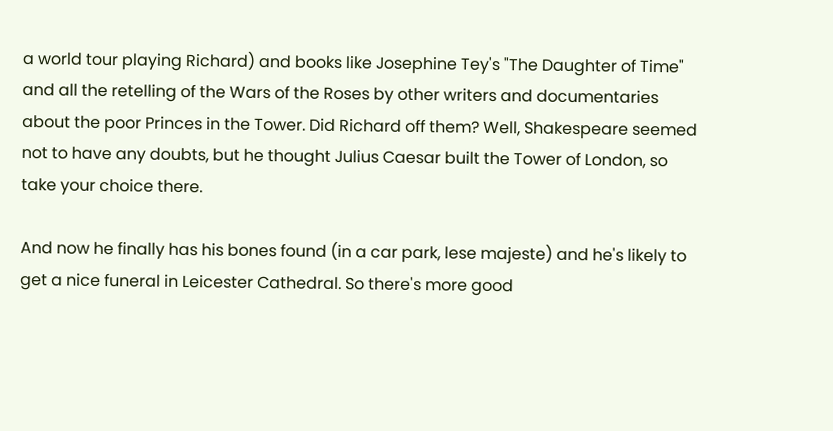a world tour playing Richard) and books like Josephine Tey's "The Daughter of Time" and all the retelling of the Wars of the Roses by other writers and documentaries about the poor Princes in the Tower. Did Richard off them? Well, Shakespeare seemed not to have any doubts, but he thought Julius Caesar built the Tower of London, so take your choice there.

And now he finally has his bones found (in a car park, lese majeste) and he's likely to get a nice funeral in Leicester Cathedral. So there's more good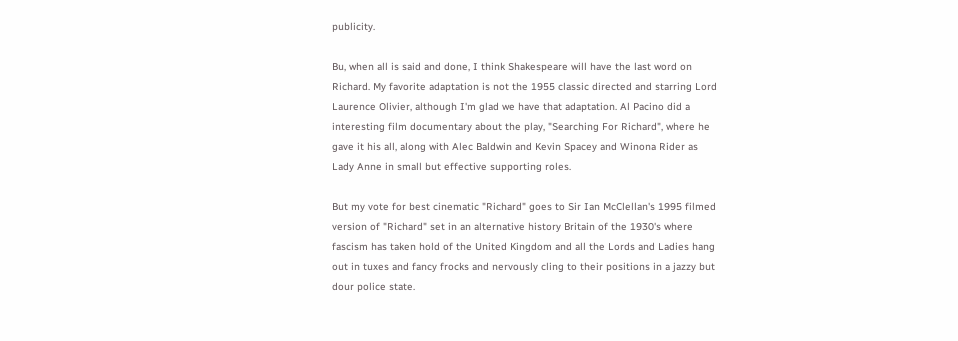publicity.

Bu, when all is said and done, I think Shakespeare will have the last word on Richard. My favorite adaptation is not the 1955 classic directed and starring Lord Laurence Olivier, although I'm glad we have that adaptation. Al Pacino did a interesting film documentary about the play, "Searching For Richard", where he gave it his all, along with Alec Baldwin and Kevin Spacey and Winona Rider as Lady Anne in small but effective supporting roles.

But my vote for best cinematic "Richard" goes to Sir Ian McClellan's 1995 filmed version of "Richard" set in an alternative history Britain of the 1930's where fascism has taken hold of the United Kingdom and all the Lords and Ladies hang out in tuxes and fancy frocks and nervously cling to their positions in a jazzy but dour police state.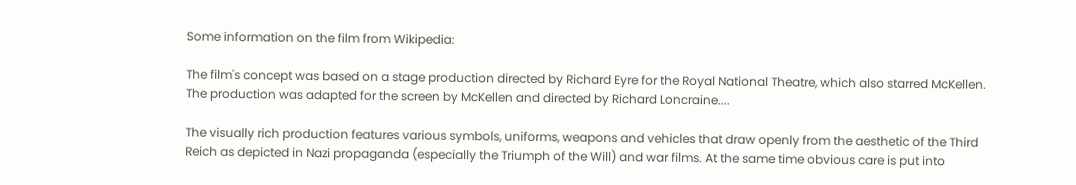Some information on the film from Wikipedia:

The film's concept was based on a stage production directed by Richard Eyre for the Royal National Theatre, which also starred McKellen. The production was adapted for the screen by McKellen and directed by Richard Loncraine....

The visually rich production features various symbols, uniforms, weapons and vehicles that draw openly from the aesthetic of the Third Reich as depicted in Nazi propaganda (especially the Triumph of the Will) and war films. At the same time obvious care is put into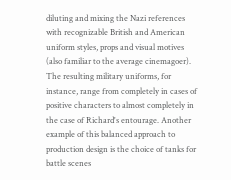diluting and mixing the Nazi references with recognizable British and American uniform styles, props and visual motives (also familiar to the average cinemagoer). The resulting military uniforms, for instance, range from completely in cases of positive characters to almost completely in the case of Richard's entourage. Another example of this balanced approach to production design is the choice of tanks for battle scenes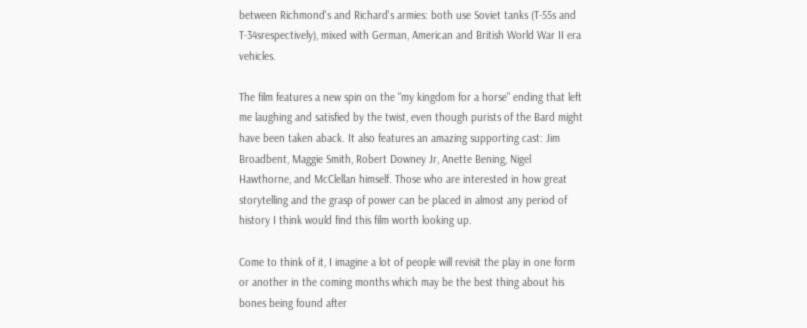between Richmond's and Richard's armies: both use Soviet tanks (T-55s and T-34srespectively), mixed with German, American and British World War II era vehicles.

The film features a new spin on the "my kingdom for a horse" ending that left me laughing and satisfied by the twist, even though purists of the Bard might have been taken aback. It also features an amazing supporting cast: Jim Broadbent, Maggie Smith, Robert Downey Jr, Anette Bening, Nigel Hawthorne, and McClellan himself. Those who are interested in how great storytelling and the grasp of power can be placed in almost any period of history I think would find this film worth looking up.

Come to think of it, I imagine a lot of people will revisit the play in one form or another in the coming months which may be the best thing about his bones being found after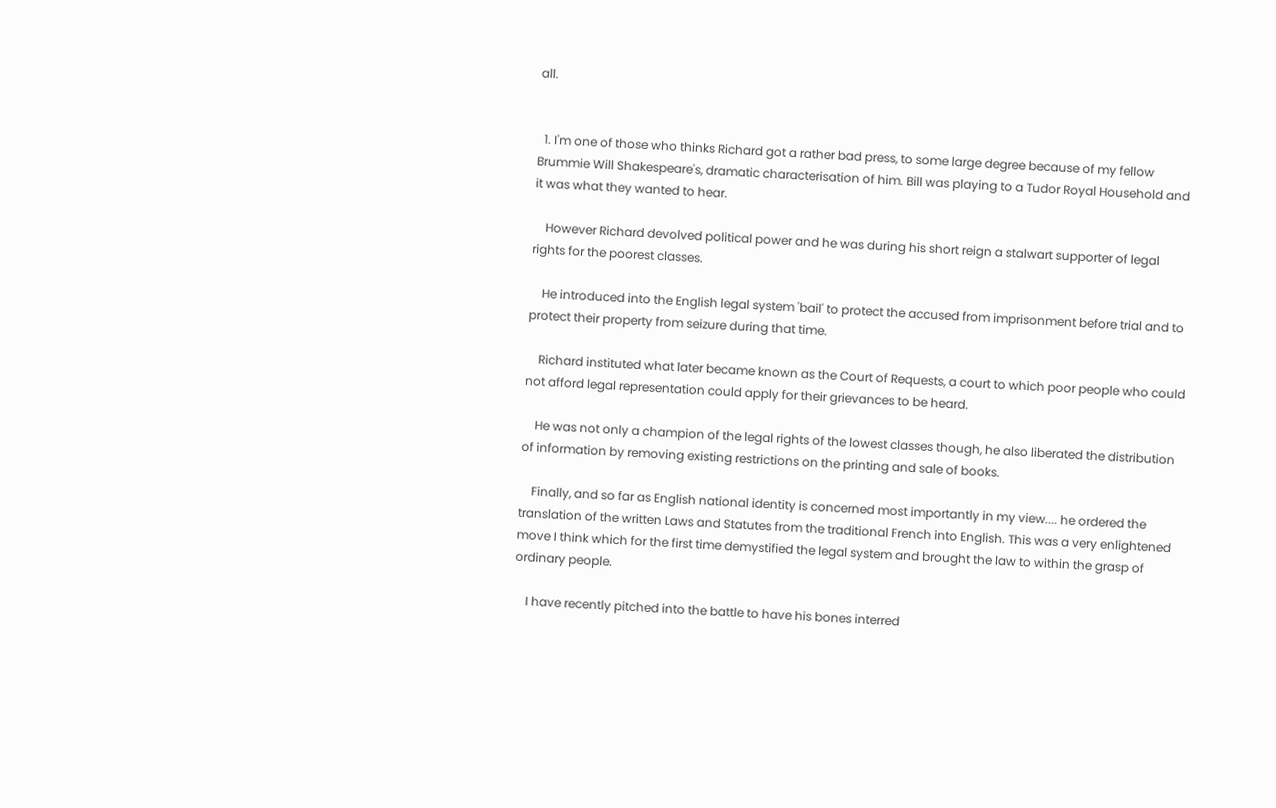all.


  1. I'm one of those who thinks Richard got a rather bad press, to some large degree because of my fellow Brummie Will Shakespeare's, dramatic characterisation of him. Bill was playing to a Tudor Royal Household and it was what they wanted to hear.

    However Richard devolved political power and he was during his short reign a stalwart supporter of legal rights for the poorest classes.

    He introduced into the English legal system 'bail' to protect the accused from imprisonment before trial and to protect their property from seizure during that time.

    Richard instituted what later became known as the Court of Requests, a court to which poor people who could not afford legal representation could apply for their grievances to be heard.

    He was not only a champion of the legal rights of the lowest classes though, he also liberated the distribution of information by removing existing restrictions on the printing and sale of books.

    Finally, and so far as English national identity is concerned most importantly in my view.... he ordered the translation of the written Laws and Statutes from the traditional French into English. This was a very enlightened move I think which for the first time demystified the legal system and brought the law to within the grasp of ordinary people.

    I have recently pitched into the battle to have his bones interred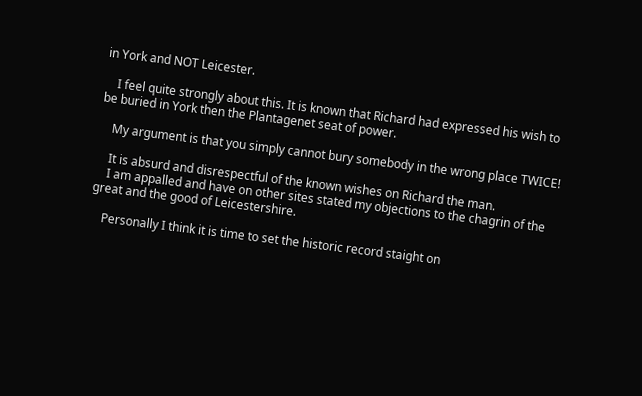in York and NOT Leicester.

    I feel quite strongly about this. It is known that Richard had expressed his wish to be buried in York then the Plantagenet seat of power.

    My argument is that you simply cannot bury somebody in the wrong place TWICE!

    It is absurd and disrespectful of the known wishes on Richard the man.
    I am appalled and have on other sites stated my objections to the chagrin of the great and the good of Leicestershire.

    Personally I think it is time to set the historic record staight on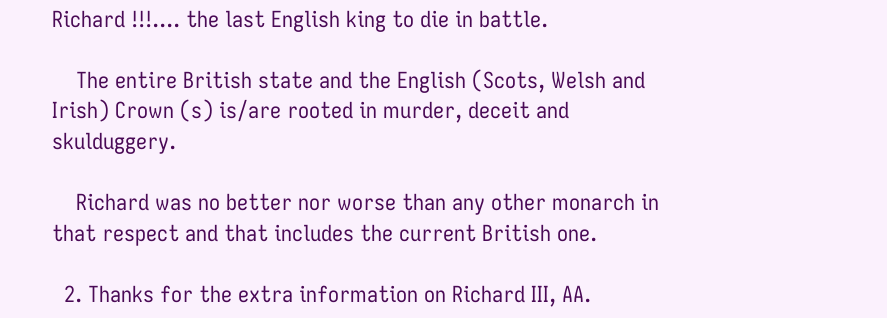Richard !!!.... the last English king to die in battle.

    The entire British state and the English (Scots, Welsh and Irish) Crown (s) is/are rooted in murder, deceit and skulduggery.

    Richard was no better nor worse than any other monarch in that respect and that includes the current British one.

  2. Thanks for the extra information on Richard III, AA.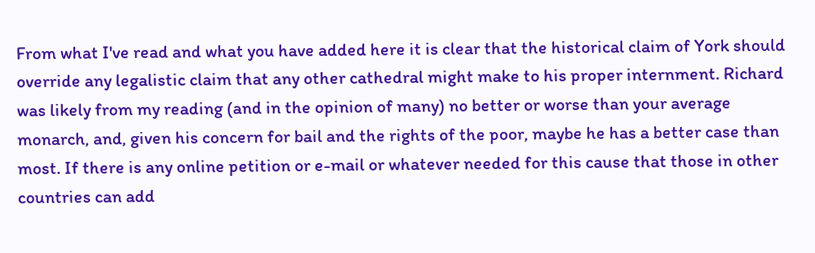From what I've read and what you have added here it is clear that the historical claim of York should override any legalistic claim that any other cathedral might make to his proper internment. Richard was likely from my reading (and in the opinion of many) no better or worse than your average monarch, and, given his concern for bail and the rights of the poor, maybe he has a better case than most. If there is any online petition or e-mail or whatever needed for this cause that those in other countries can add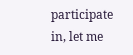participate in, let me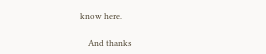know here.

    And thanks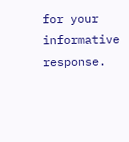for your informative response.